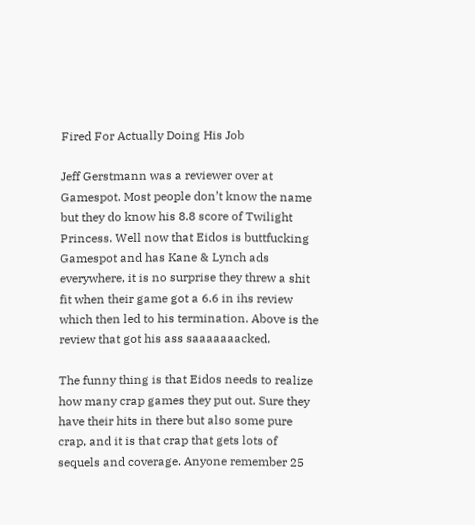Fired For Actually Doing His Job

Jeff Gerstmann was a reviewer over at Gamespot. Most people don’t know the name but they do know his 8.8 score of Twilight Princess. Well now that Eidos is buttfucking Gamespot and has Kane & Lynch ads everywhere, it is no surprise they threw a shit fit when their game got a 6.6 in ihs review which then led to his termination. Above is the review that got his ass saaaaaaacked.

The funny thing is that Eidos needs to realize how many crap games they put out. Sure they have their hits in there but also some pure crap, and it is that crap that gets lots of sequels and coverage. Anyone remember 25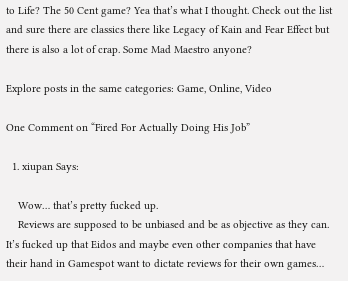to Life? The 50 Cent game? Yea that’s what I thought. Check out the list and sure there are classics there like Legacy of Kain and Fear Effect but there is also a lot of crap. Some Mad Maestro anyone?

Explore posts in the same categories: Game, Online, Video

One Comment on “Fired For Actually Doing His Job”

  1. xiupan Says:

    Wow… that’s pretty fucked up.
    Reviews are supposed to be unbiased and be as objective as they can. It’s fucked up that Eidos and maybe even other companies that have their hand in Gamespot want to dictate reviews for their own games…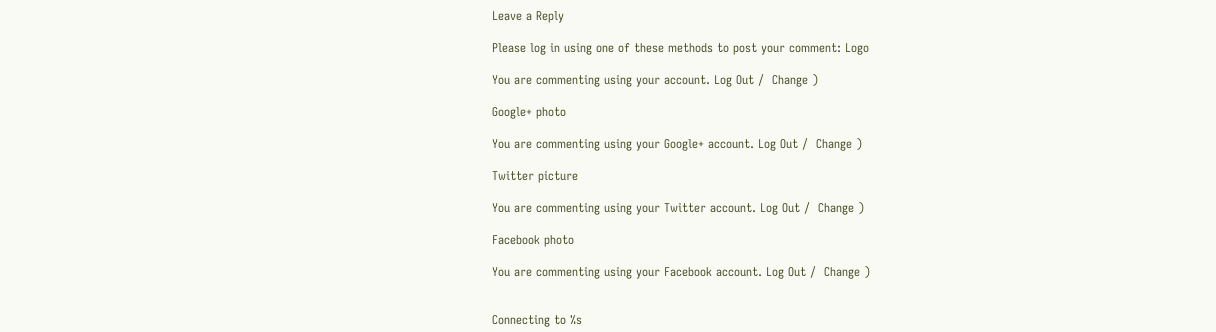Leave a Reply

Please log in using one of these methods to post your comment: Logo

You are commenting using your account. Log Out /  Change )

Google+ photo

You are commenting using your Google+ account. Log Out /  Change )

Twitter picture

You are commenting using your Twitter account. Log Out /  Change )

Facebook photo

You are commenting using your Facebook account. Log Out /  Change )


Connecting to %s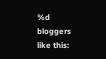%d bloggers like this: